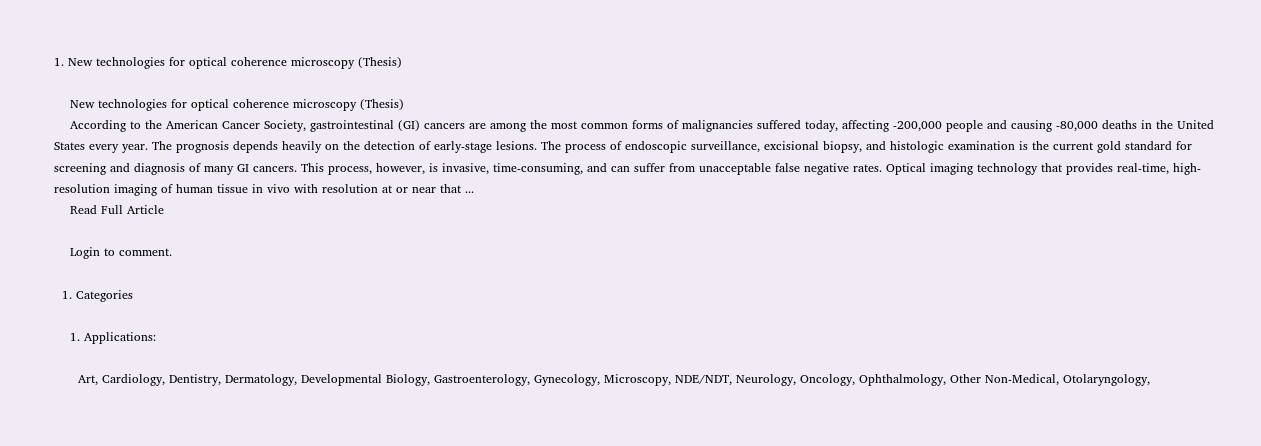1. New technologies for optical coherence microscopy (Thesis)

    New technologies for optical coherence microscopy (Thesis)
    According to the American Cancer Society, gastrointestinal (GI) cancers are among the most common forms of malignancies suffered today, affecting -200,000 people and causing -80,000 deaths in the United States every year. The prognosis depends heavily on the detection of early-stage lesions. The process of endoscopic surveillance, excisional biopsy, and histologic examination is the current gold standard for screening and diagnosis of many GI cancers. This process, however, is invasive, time-consuming, and can suffer from unacceptable false negative rates. Optical imaging technology that provides real-time, high-resolution imaging of human tissue in vivo with resolution at or near that ...
    Read Full Article

    Login to comment.

  1. Categories

    1. Applications:

      Art, Cardiology, Dentistry, Dermatology, Developmental Biology, Gastroenterology, Gynecology, Microscopy, NDE/NDT, Neurology, Oncology, Ophthalmology, Other Non-Medical, Otolaryngology,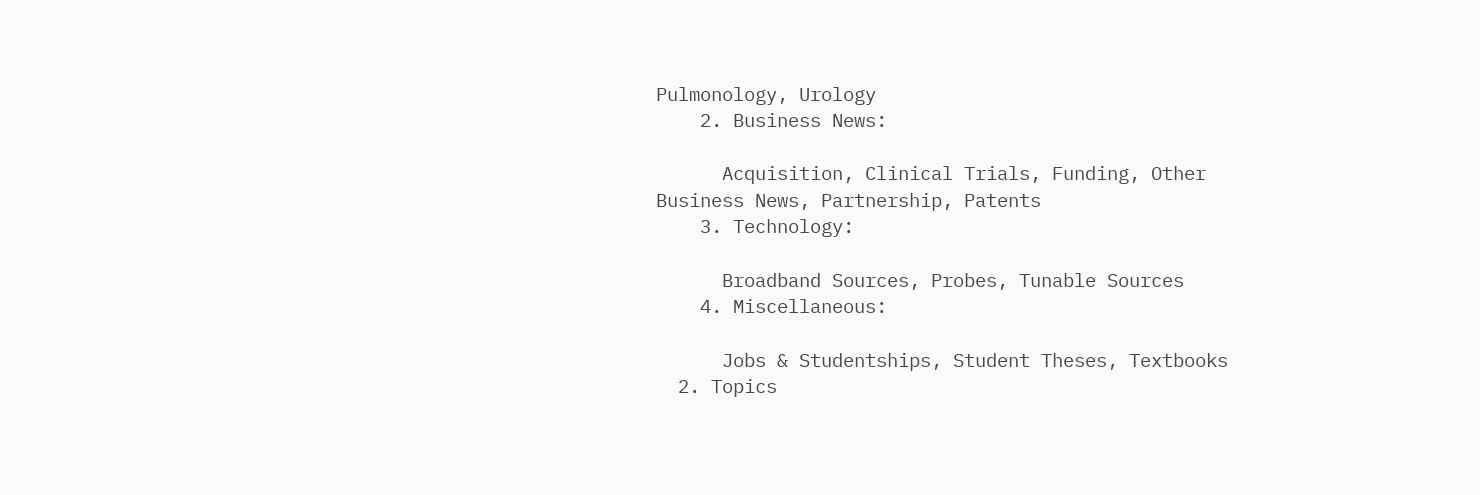Pulmonology, Urology
    2. Business News:

      Acquisition, Clinical Trials, Funding, Other Business News, Partnership, Patents
    3. Technology:

      Broadband Sources, Probes, Tunable Sources
    4. Miscellaneous:

      Jobs & Studentships, Student Theses, Textbooks
  2. Topics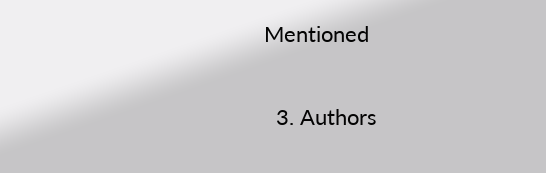Mentioned

  3. Authors